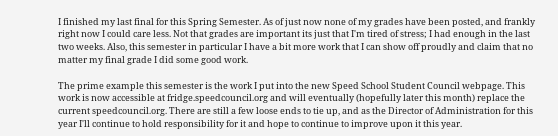I finished my last final for this Spring Semester. As of just now none of my grades have been posted, and frankly right now I could care less. Not that grades are important its just that I'm tired of stress; I had enough in the last two weeks. Also, this semester in particular I have a bit more work that I can show off proudly and claim that no matter my final grade I did some good work.

The prime example this semester is the work I put into the new Speed School Student Council webpage. This work is now accessible at fridge.speedcouncil.org and will eventually (hopefully later this month) replace the current speedcouncil.org. There are still a few loose ends to tie up, and as the Director of Administration for this year I'll continue to hold responsibility for it and hope to continue to improve upon it this year.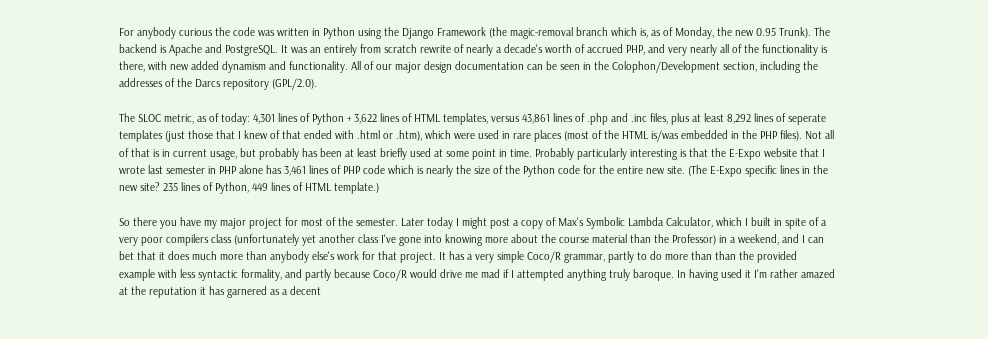For anybody curious the code was written in Python using the Django Framework (the magic-removal branch which is, as of Monday, the new 0.95 Trunk). The backend is Apache and PostgreSQL. It was an entirely from scratch rewrite of nearly a decade's worth of accrued PHP, and very nearly all of the functionality is there, with new added dynamism and functionality. All of our major design documentation can be seen in the Colophon/Development section, including the addresses of the Darcs repository (GPL/2.0).

The SLOC metric, as of today: 4,301 lines of Python + 3,622 lines of HTML templates, versus 43,861 lines of .php and .inc files, plus at least 8,292 lines of seperate templates (just those that I knew of that ended with .html or .htm), which were used in rare places (most of the HTML is/was embedded in the PHP files). Not all of that is in current usage, but probably has been at least briefly used at some point in time. Probably particularly interesting is that the E-Expo website that I wrote last semester in PHP alone has 3,461 lines of PHP code which is nearly the size of the Python code for the entire new site. (The E-Expo specific lines in the new site? 235 lines of Python, 449 lines of HTML template.)

So there you have my major project for most of the semester. Later today I might post a copy of Max's Symbolic Lambda Calculator, which I built in spite of a very poor compilers class (unfortunately yet another class I've gone into knowing more about the course material than the Professor) in a weekend, and I can bet that it does much more than anybody else's work for that project. It has a very simple Coco/R grammar, partly to do more than than the provided example with less syntactic formality, and partly because Coco/R would drive me mad if I attempted anything truly baroque. In having used it I'm rather amazed at the reputation it has garnered as a decent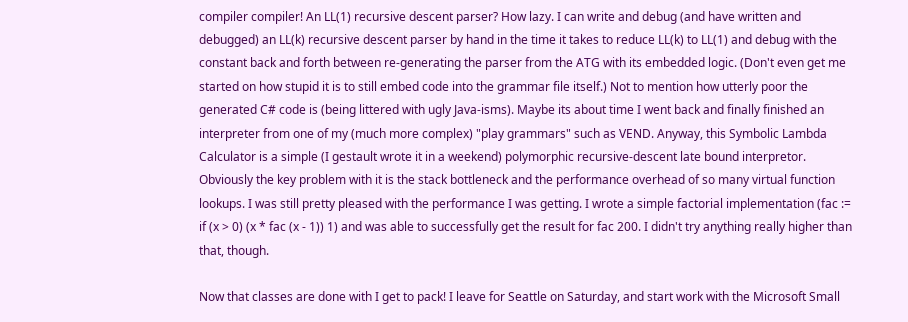compiler compiler! An LL(1) recursive descent parser? How lazy. I can write and debug (and have written and debugged) an LL(k) recursive descent parser by hand in the time it takes to reduce LL(k) to LL(1) and debug with the constant back and forth between re-generating the parser from the ATG with its embedded logic. (Don't even get me started on how stupid it is to still embed code into the grammar file itself.) Not to mention how utterly poor the generated C# code is (being littered with ugly Java-isms). Maybe its about time I went back and finally finished an interpreter from one of my (much more complex) "play grammars" such as VEND. Anyway, this Symbolic Lambda Calculator is a simple (I gestault wrote it in a weekend) polymorphic recursive-descent late bound interpretor. Obviously the key problem with it is the stack bottleneck and the performance overhead of so many virtual function lookups. I was still pretty pleased with the performance I was getting. I wrote a simple factorial implementation (fac := if (x > 0) (x * fac (x - 1)) 1) and was able to successfully get the result for fac 200. I didn't try anything really higher than that, though.

Now that classes are done with I get to pack! I leave for Seattle on Saturday, and start work with the Microsoft Small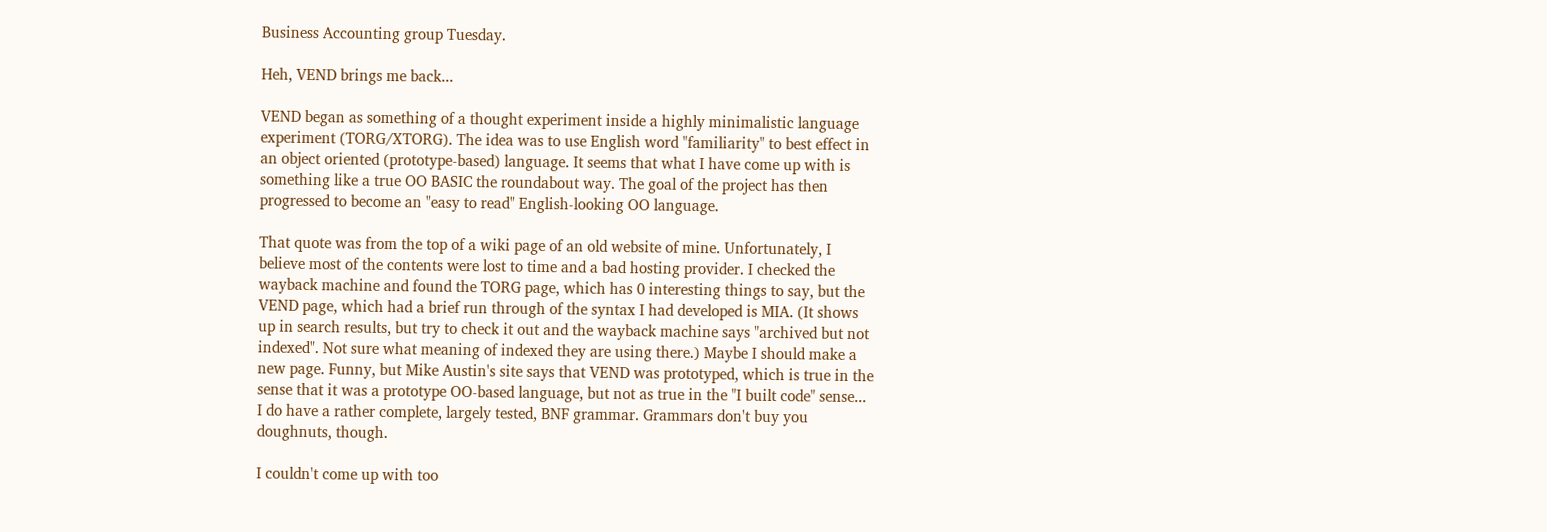Business Accounting group Tuesday.

Heh, VEND brings me back...

VEND began as something of a thought experiment inside a highly minimalistic language experiment (TORG/XTORG). The idea was to use English word "familiarity" to best effect in an object oriented (prototype-based) language. It seems that what I have come up with is something like a true OO BASIC the roundabout way. The goal of the project has then progressed to become an "easy to read" English-looking OO language.

That quote was from the top of a wiki page of an old website of mine. Unfortunately, I believe most of the contents were lost to time and a bad hosting provider. I checked the wayback machine and found the TORG page, which has 0 interesting things to say, but the VEND page, which had a brief run through of the syntax I had developed is MIA. (It shows up in search results, but try to check it out and the wayback machine says "archived but not indexed". Not sure what meaning of indexed they are using there.) Maybe I should make a new page. Funny, but Mike Austin's site says that VEND was prototyped, which is true in the sense that it was a prototype OO-based language, but not as true in the "I built code" sense... I do have a rather complete, largely tested, BNF grammar. Grammars don't buy you doughnuts, though.

I couldn't come up with too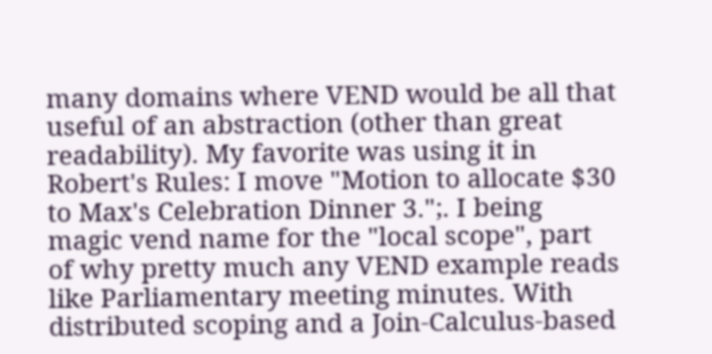many domains where VEND would be all that useful of an abstraction (other than great readability). My favorite was using it in Robert's Rules: I move "Motion to allocate $30 to Max's Celebration Dinner 3.";. I being magic vend name for the "local scope", part of why pretty much any VEND example reads like Parliamentary meeting minutes. With distributed scoping and a Join-Calculus-based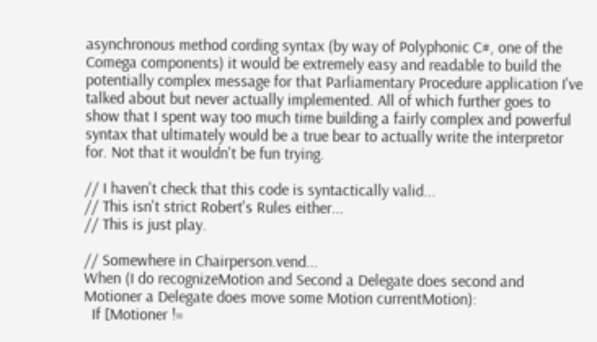asynchronous method cording syntax (by way of Polyphonic C#, one of the Comega components) it would be extremely easy and readable to build the potentially complex message for that Parliamentary Procedure application I've talked about but never actually implemented. All of which further goes to show that I spent way too much time building a fairly complex and powerful syntax that ultimately would be a true bear to actually write the interpretor for. Not that it wouldn't be fun trying.

// I haven't check that this code is syntactically valid...
// This isn't strict Robert's Rules either...
// This is just play.

// Somewhere in Chairperson.vend...
When (I do recognizeMotion and Second a Delegate does second and Motioner a Delegate does move some Motion currentMotion):
  If [Motioner !=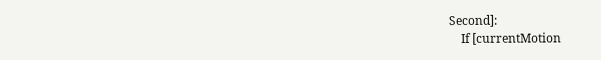Second]:
    If [currentMotion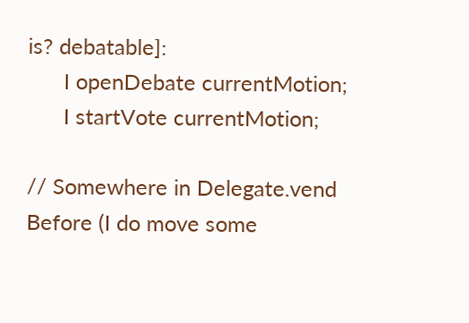is? debatable]:
      I openDebate currentMotion;
      I startVote currentMotion;

// Somewhere in Delegate.vend
Before (I do move some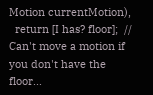Motion currentMotion),
  return [I has? floor];  // Can't move a motion if you don't have the floor...